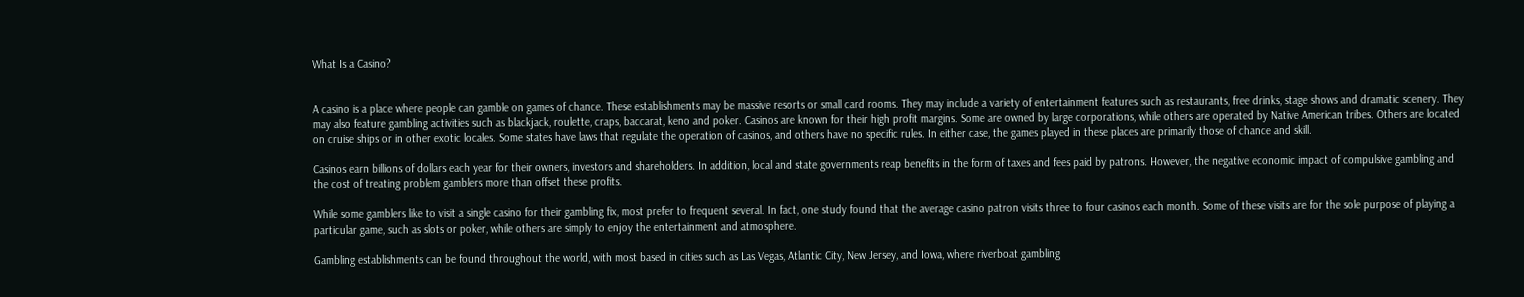What Is a Casino?


A casino is a place where people can gamble on games of chance. These establishments may be massive resorts or small card rooms. They may include a variety of entertainment features such as restaurants, free drinks, stage shows and dramatic scenery. They may also feature gambling activities such as blackjack, roulette, craps, baccarat, keno and poker. Casinos are known for their high profit margins. Some are owned by large corporations, while others are operated by Native American tribes. Others are located on cruise ships or in other exotic locales. Some states have laws that regulate the operation of casinos, and others have no specific rules. In either case, the games played in these places are primarily those of chance and skill.

Casinos earn billions of dollars each year for their owners, investors and shareholders. In addition, local and state governments reap benefits in the form of taxes and fees paid by patrons. However, the negative economic impact of compulsive gambling and the cost of treating problem gamblers more than offset these profits.

While some gamblers like to visit a single casino for their gambling fix, most prefer to frequent several. In fact, one study found that the average casino patron visits three to four casinos each month. Some of these visits are for the sole purpose of playing a particular game, such as slots or poker, while others are simply to enjoy the entertainment and atmosphere.

Gambling establishments can be found throughout the world, with most based in cities such as Las Vegas, Atlantic City, New Jersey, and Iowa, where riverboat gambling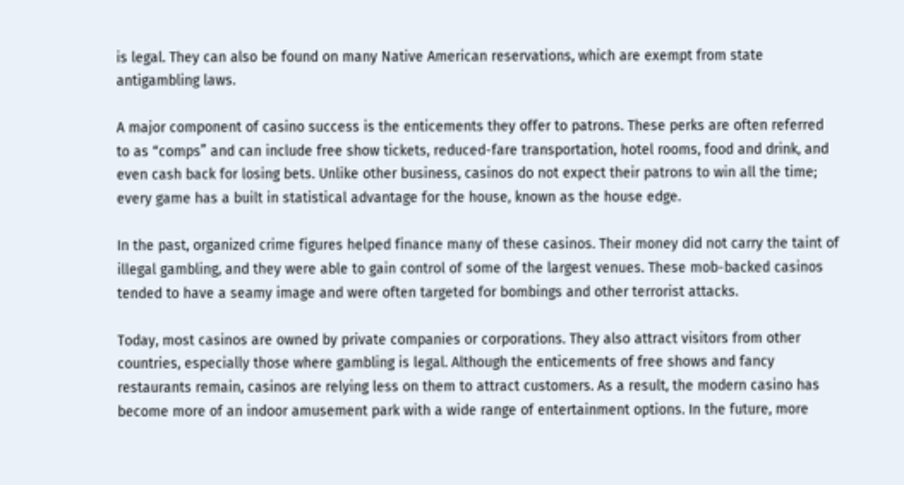is legal. They can also be found on many Native American reservations, which are exempt from state antigambling laws.

A major component of casino success is the enticements they offer to patrons. These perks are often referred to as “comps” and can include free show tickets, reduced-fare transportation, hotel rooms, food and drink, and even cash back for losing bets. Unlike other business, casinos do not expect their patrons to win all the time; every game has a built in statistical advantage for the house, known as the house edge.

In the past, organized crime figures helped finance many of these casinos. Their money did not carry the taint of illegal gambling, and they were able to gain control of some of the largest venues. These mob-backed casinos tended to have a seamy image and were often targeted for bombings and other terrorist attacks.

Today, most casinos are owned by private companies or corporations. They also attract visitors from other countries, especially those where gambling is legal. Although the enticements of free shows and fancy restaurants remain, casinos are relying less on them to attract customers. As a result, the modern casino has become more of an indoor amusement park with a wide range of entertainment options. In the future, more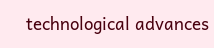technological advances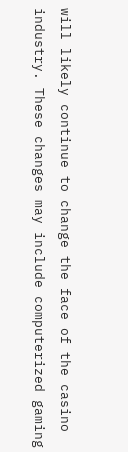will likely continue to change the face of the casino industry. These changes may include computerized gaming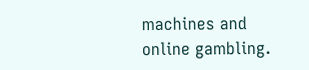machines and online gambling.